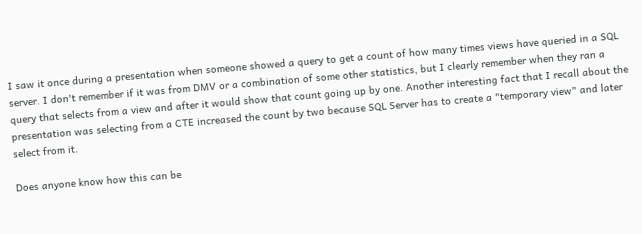I saw it once during a presentation when someone showed a query to get a count of how many times views have queried in a SQL server. I don't remember if it was from DMV or a combination of some other statistics, but I clearly remember when they ran a query that selects from a view and after it would show that count going up by one. Another interesting fact that I recall about the presentation was selecting from a CTE increased the count by two because SQL Server has to create a "temporary view" and later select from it.

Does anyone know how this can be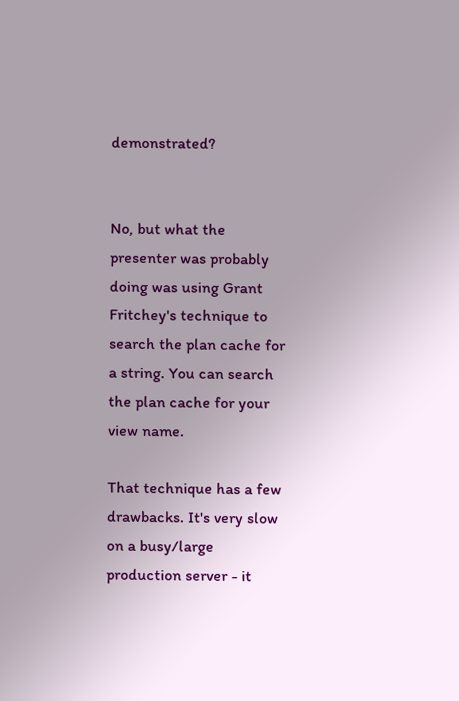demonstrated?


No, but what the presenter was probably doing was using Grant Fritchey's technique to search the plan cache for a string. You can search the plan cache for your view name.

That technique has a few drawbacks. It's very slow on a busy/large production server - it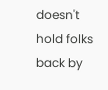doesn't hold folks back by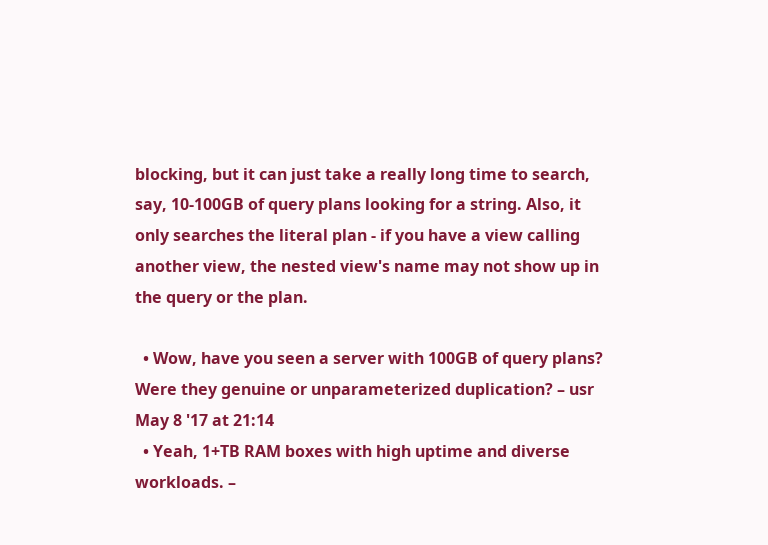blocking, but it can just take a really long time to search, say, 10-100GB of query plans looking for a string. Also, it only searches the literal plan - if you have a view calling another view, the nested view's name may not show up in the query or the plan.

  • Wow, have you seen a server with 100GB of query plans? Were they genuine or unparameterized duplication? – usr May 8 '17 at 21:14
  • Yeah, 1+TB RAM boxes with high uptime and diverse workloads. –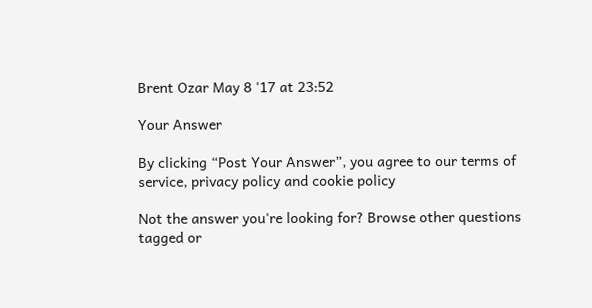Brent Ozar May 8 '17 at 23:52

Your Answer

By clicking “Post Your Answer”, you agree to our terms of service, privacy policy and cookie policy

Not the answer you're looking for? Browse other questions tagged or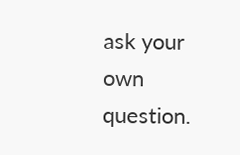ask your own question.